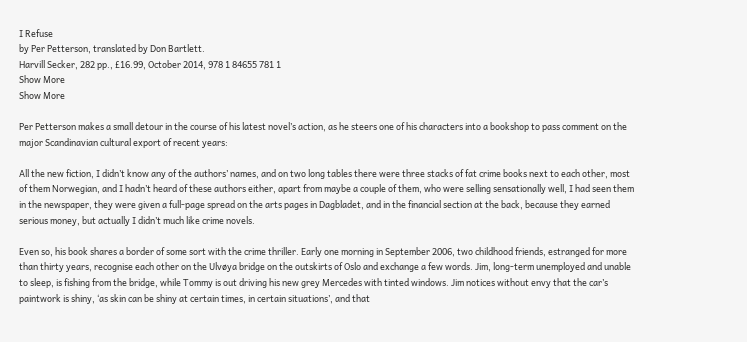I Refuse
by Per Petterson, translated by Don Bartlett.
Harvill Secker, 282 pp., £16.99, October 2014, 978 1 84655 781 1
Show More
Show More

Per Petterson makes a small detour in the course of his latest novel’s action, as he steers one of his characters into a bookshop to pass comment on the major Scandinavian cultural export of recent years:

All the new fiction, I didn’t know any of the authors’ names, and on two long tables there were three stacks of fat crime books next to each other, most of them Norwegian, and I hadn’t heard of these authors either, apart from maybe a couple of them, who were selling sensationally well, I had seen them in the newspaper, they were given a full-page spread on the arts pages in Dagbladet, and in the financial section at the back, because they earned serious money, but actually I didn’t much like crime novels.

Even so, his book shares a border of some sort with the crime thriller. Early one morning in September 2006, two childhood friends, estranged for more than thirty years, recognise each other on the Ulvøya bridge on the outskirts of Oslo and exchange a few words. Jim, long-term unemployed and unable to sleep, is fishing from the bridge, while Tommy is out driving his new grey Mercedes with tinted windows. Jim notices without envy that the car’s paintwork is shiny, ‘as skin can be shiny at certain times, in certain situations’, and that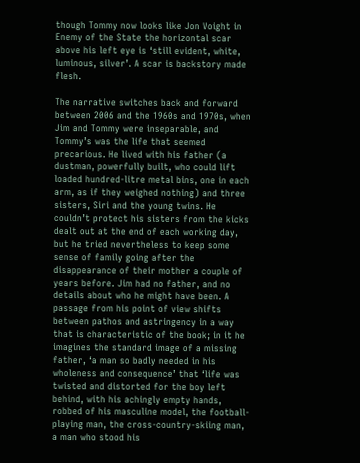though Tommy now looks like Jon Voight in Enemy of the State the horizontal scar above his left eye is ‘still evident, white, luminous, silver’. A scar is backstory made flesh.

The narrative switches back and forward between 2006 and the 1960s and 1970s, when Jim and Tommy were inseparable, and Tommy’s was the life that seemed precarious. He lived with his father (a dustman, powerfully built, who could lift loaded hundred-litre metal bins, one in each arm, as if they weighed nothing) and three sisters, Siri and the young twins. He couldn’t protect his sisters from the kicks dealt out at the end of each working day, but he tried nevertheless to keep some sense of family going after the disappearance of their mother a couple of years before. Jim had no father, and no details about who he might have been. A passage from his point of view shifts between pathos and astringency in a way that is characteristic of the book; in it he imagines the standard image of a missing father, ‘a man so badly needed in his wholeness and consequence’ that ‘life was twisted and distorted for the boy left behind, with his achingly empty hands, robbed of his masculine model, the football-playing man, the cross-country-skiing man, a man who stood his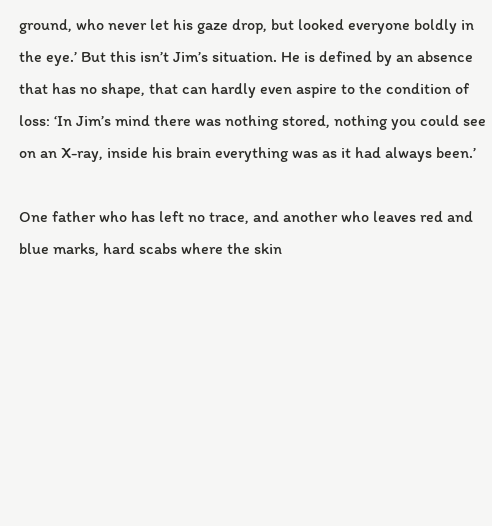ground, who never let his gaze drop, but looked everyone boldly in the eye.’ But this isn’t Jim’s situation. He is defined by an absence that has no shape, that can hardly even aspire to the condition of loss: ‘In Jim’s mind there was nothing stored, nothing you could see on an X-ray, inside his brain everything was as it had always been.’

One father who has left no trace, and another who leaves red and blue marks, hard scabs where the skin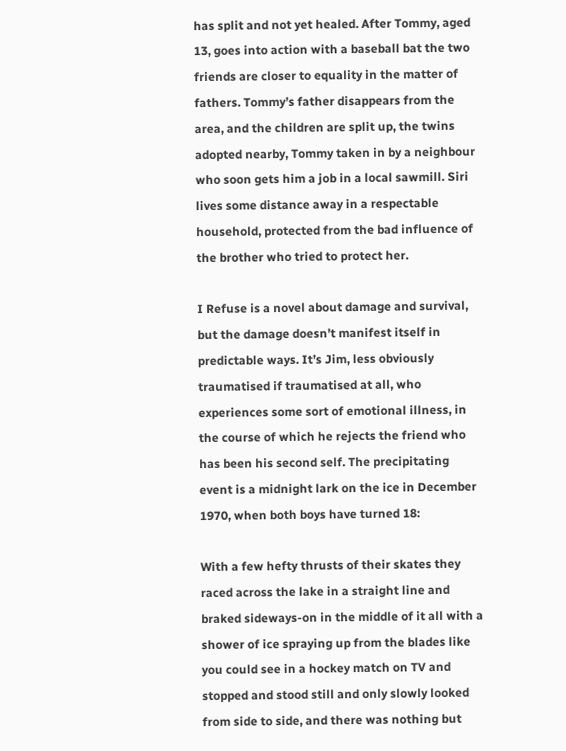has split and not yet healed. After Tommy, aged 13, goes into action with a baseball bat the two friends are closer to equality in the matter of fathers. Tommy’s father disappears from the area, and the children are split up, the twins adopted nearby, Tommy taken in by a neighbour who soon gets him a job in a local sawmill. Siri lives some distance away in a respectable household, protected from the bad influence of the brother who tried to protect her.

I Refuse is a novel about damage and survival, but the damage doesn’t manifest itself in predictable ways. It’s Jim, less obviously traumatised if traumatised at all, who experiences some sort of emotional illness, in the course of which he rejects the friend who has been his second self. The precipitating event is a midnight lark on the ice in December 1970, when both boys have turned 18:

With a few hefty thrusts of their skates they raced across the lake in a straight line and braked sideways-on in the middle of it all with a shower of ice spraying up from the blades like you could see in a hockey match on TV and stopped and stood still and only slowly looked from side to side, and there was nothing but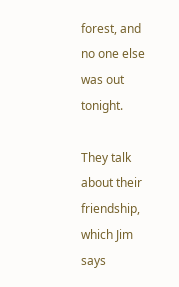forest, and no one else was out tonight.

They talk about their friendship, which Jim says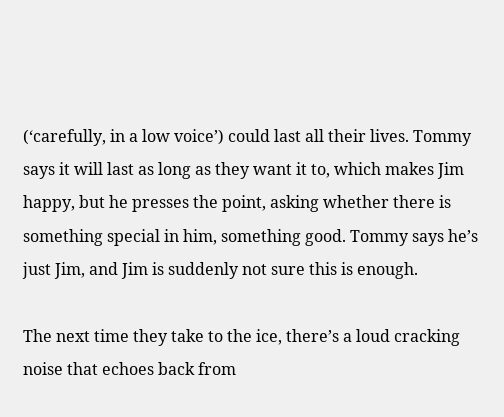(‘carefully, in a low voice’) could last all their lives. Tommy says it will last as long as they want it to, which makes Jim happy, but he presses the point, asking whether there is something special in him, something good. Tommy says he’s just Jim, and Jim is suddenly not sure this is enough.

The next time they take to the ice, there’s a loud cracking noise that echoes back from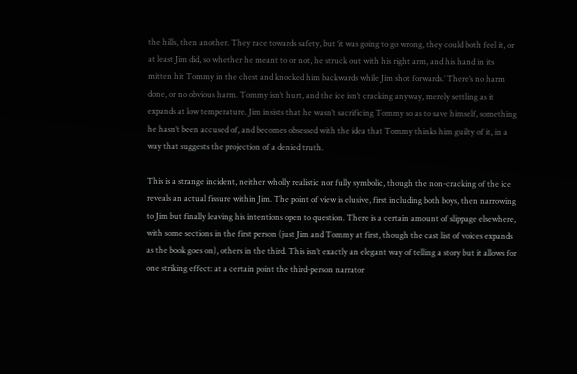the hills, then another. They race towards safety, but ‘it was going to go wrong, they could both feel it, or at least Jim did, so whether he meant to or not, he struck out with his right arm, and his hand in its mitten hit Tommy in the chest and knocked him backwards while Jim shot forwards.’ There’s no harm done, or no obvious harm. Tommy isn’t hurt, and the ice isn’t cracking anyway, merely settling as it expands at low temperature. Jim insists that he wasn’t sacrificing Tommy so as to save himself, something he hasn’t been accused of, and becomes obsessed with the idea that Tommy thinks him guilty of it, in a way that suggests the projection of a denied truth.

This is a strange incident, neither wholly realistic nor fully symbolic, though the non-cracking of the ice reveals an actual fissure within Jim. The point of view is elusive, first including both boys, then narrowing to Jim but finally leaving his intentions open to question. There is a certain amount of slippage elsewhere, with some sections in the first person (just Jim and Tommy at first, though the cast list of voices expands as the book goes on), others in the third. This isn’t exactly an elegant way of telling a story but it allows for one striking effect: at a certain point the third-person narrator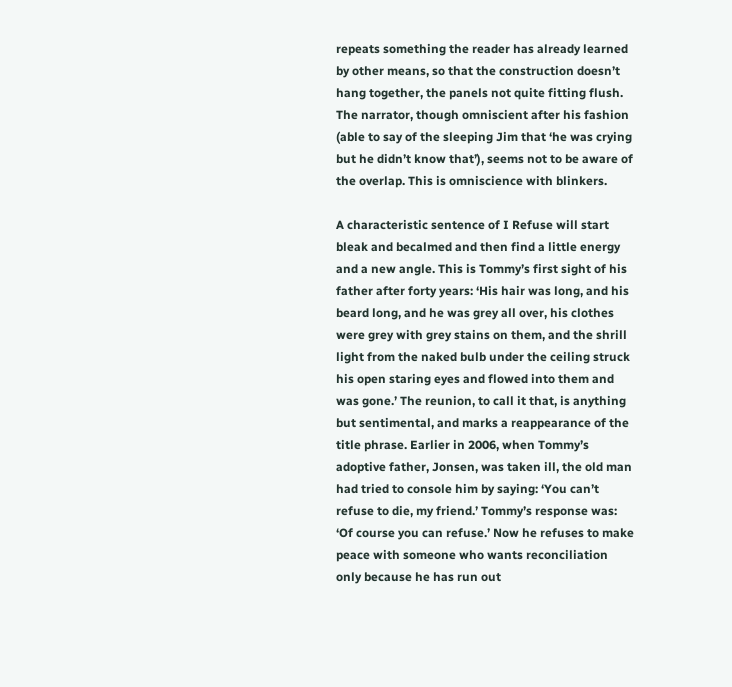repeats something the reader has already learned by other means, so that the construction doesn’t hang together, the panels not quite fitting flush. The narrator, though omniscient after his fashion (able to say of the sleeping Jim that ‘he was crying but he didn’t know that’), seems not to be aware of the overlap. This is omniscience with blinkers.

A characteristic sentence of I Refuse will start bleak and becalmed and then find a little energy and a new angle. This is Tommy’s first sight of his father after forty years: ‘His hair was long, and his beard long, and he was grey all over, his clothes were grey with grey stains on them, and the shrill light from the naked bulb under the ceiling struck his open staring eyes and flowed into them and was gone.’ The reunion, to call it that, is anything but sentimental, and marks a reappearance of the title phrase. Earlier in 2006, when Tommy’s adoptive father, Jonsen, was taken ill, the old man had tried to console him by saying: ‘You can’t refuse to die, my friend.’ Tommy’s response was: ‘Of course you can refuse.’ Now he refuses to make peace with someone who wants reconciliation only because he has run out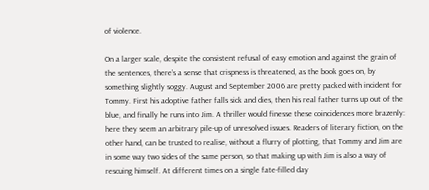of violence.

On a larger scale, despite the consistent refusal of easy emotion and against the grain of the sentences, there’s a sense that crispness is threatened, as the book goes on, by something slightly soggy. August and September 2006 are pretty packed with incident for Tommy. First his adoptive father falls sick and dies, then his real father turns up out of the blue, and finally he runs into Jim. A thriller would finesse these coincidences more brazenly: here they seem an arbitrary pile-up of unresolved issues. Readers of literary fiction, on the other hand, can be trusted to realise, without a flurry of plotting, that Tommy and Jim are in some way two sides of the same person, so that making up with Jim is also a way of rescuing himself. At different times on a single fate-filled day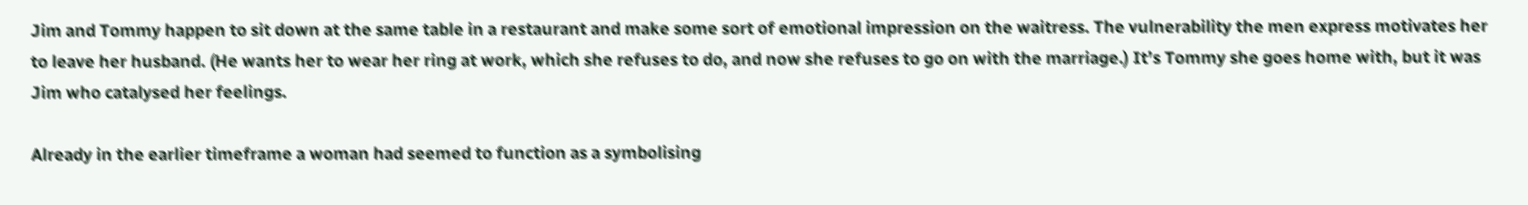Jim and Tommy happen to sit down at the same table in a restaurant and make some sort of emotional impression on the waitress. The vulnerability the men express motivates her to leave her husband. (He wants her to wear her ring at work, which she refuses to do, and now she refuses to go on with the marriage.) It’s Tommy she goes home with, but it was Jim who catalysed her feelings.

Already in the earlier timeframe a woman had seemed to function as a symbolising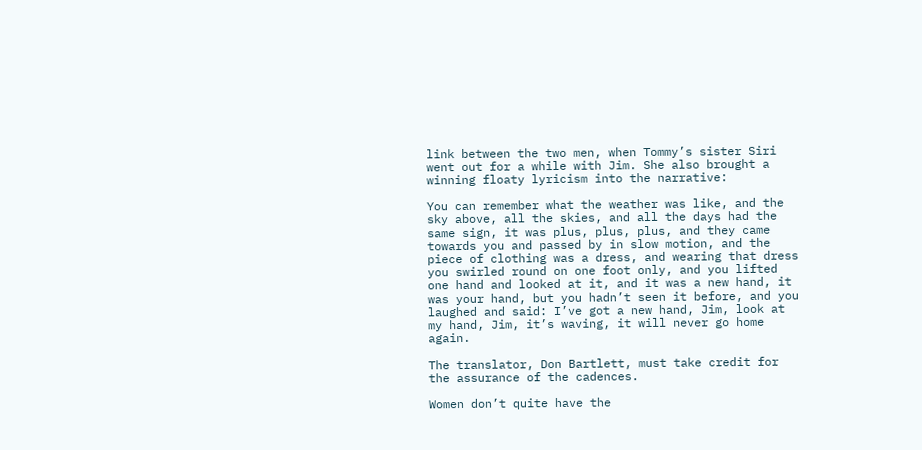link between the two men, when Tommy’s sister Siri went out for a while with Jim. She also brought a winning floaty lyricism into the narrative:

You can remember what the weather was like, and the sky above, all the skies, and all the days had the same sign, it was plus, plus, plus, and they came towards you and passed by in slow motion, and the piece of clothing was a dress, and wearing that dress you swirled round on one foot only, and you lifted one hand and looked at it, and it was a new hand, it was your hand, but you hadn’t seen it before, and you laughed and said: I’ve got a new hand, Jim, look at my hand, Jim, it’s waving, it will never go home again.

The translator, Don Bartlett, must take credit for the assurance of the cadences.

Women don’t quite have the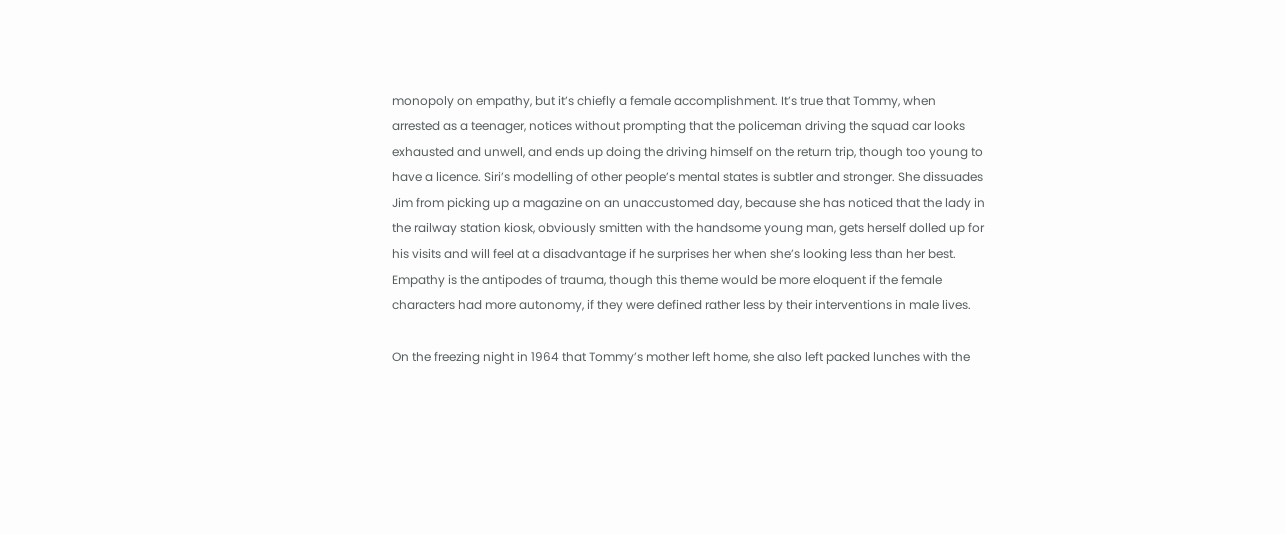monopoly on empathy, but it’s chiefly a female accomplishment. It’s true that Tommy, when arrested as a teenager, notices without prompting that the policeman driving the squad car looks exhausted and unwell, and ends up doing the driving himself on the return trip, though too young to have a licence. Siri’s modelling of other people’s mental states is subtler and stronger. She dissuades Jim from picking up a magazine on an unaccustomed day, because she has noticed that the lady in the railway station kiosk, obviously smitten with the handsome young man, gets herself dolled up for his visits and will feel at a disadvantage if he surprises her when she’s looking less than her best. Empathy is the antipodes of trauma, though this theme would be more eloquent if the female characters had more autonomy, if they were defined rather less by their interventions in male lives.

On the freezing night in 1964 that Tommy’s mother left home, she also left packed lunches with the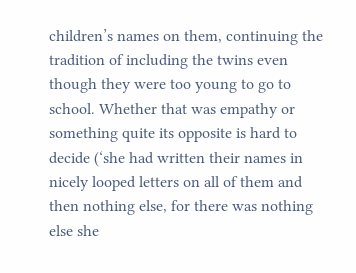children’s names on them, continuing the tradition of including the twins even though they were too young to go to school. Whether that was empathy or something quite its opposite is hard to decide (‘she had written their names in nicely looped letters on all of them and then nothing else, for there was nothing else she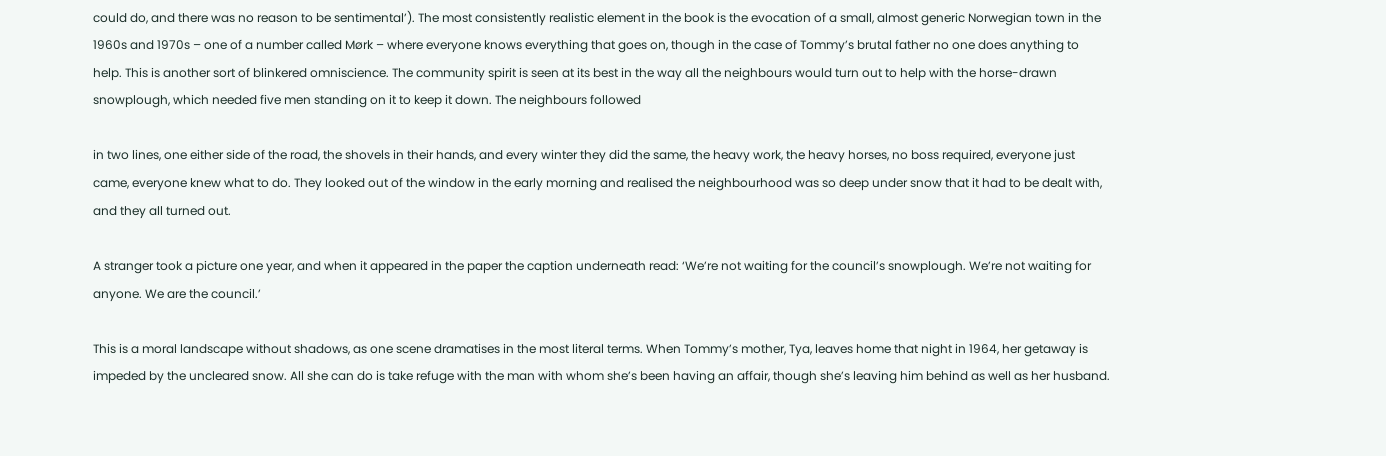could do, and there was no reason to be sentimental’). The most consistently realistic element in the book is the evocation of a small, almost generic Norwegian town in the 1960s and 1970s – one of a number called Mørk – where everyone knows everything that goes on, though in the case of Tommy’s brutal father no one does anything to help. This is another sort of blinkered omniscience. The community spirit is seen at its best in the way all the neighbours would turn out to help with the horse-drawn snowplough, which needed five men standing on it to keep it down. The neighbours followed

in two lines, one either side of the road, the shovels in their hands, and every winter they did the same, the heavy work, the heavy horses, no boss required, everyone just came, everyone knew what to do. They looked out of the window in the early morning and realised the neighbourhood was so deep under snow that it had to be dealt with, and they all turned out.

A stranger took a picture one year, and when it appeared in the paper the caption underneath read: ‘We’re not waiting for the council’s snowplough. We’re not waiting for anyone. We are the council.’

This is a moral landscape without shadows, as one scene dramatises in the most literal terms. When Tommy’s mother, Tya, leaves home that night in 1964, her getaway is impeded by the uncleared snow. All she can do is take refuge with the man with whom she’s been having an affair, though she’s leaving him behind as well as her husband.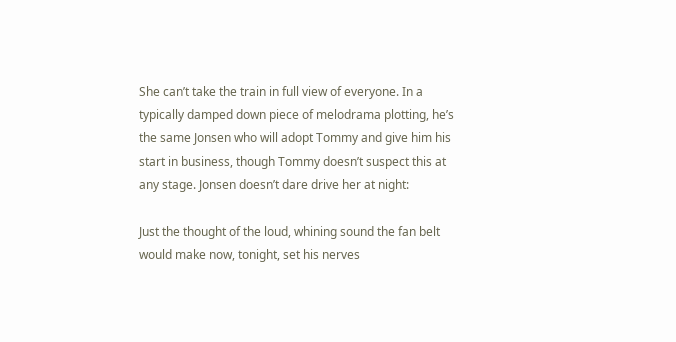She can’t take the train in full view of everyone. In a typically damped down piece of melodrama plotting, he’s the same Jonsen who will adopt Tommy and give him his start in business, though Tommy doesn’t suspect this at any stage. Jonsen doesn’t dare drive her at night:

Just the thought of the loud, whining sound the fan belt would make now, tonight, set his nerves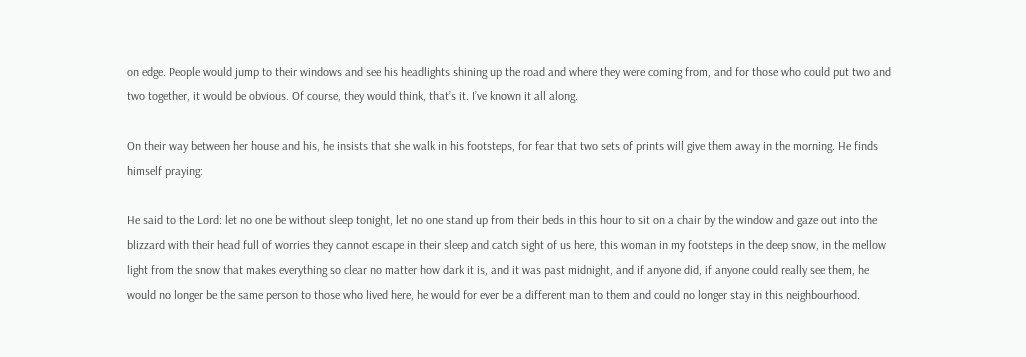on edge. People would jump to their windows and see his headlights shining up the road and where they were coming from, and for those who could put two and two together, it would be obvious. Of course, they would think, that’s it. I’ve known it all along.

On their way between her house and his, he insists that she walk in his footsteps, for fear that two sets of prints will give them away in the morning. He finds himself praying:

He said to the Lord: let no one be without sleep tonight, let no one stand up from their beds in this hour to sit on a chair by the window and gaze out into the blizzard with their head full of worries they cannot escape in their sleep and catch sight of us here, this woman in my footsteps in the deep snow, in the mellow light from the snow that makes everything so clear no matter how dark it is, and it was past midnight, and if anyone did, if anyone could really see them, he would no longer be the same person to those who lived here, he would for ever be a different man to them and could no longer stay in this neighbourhood.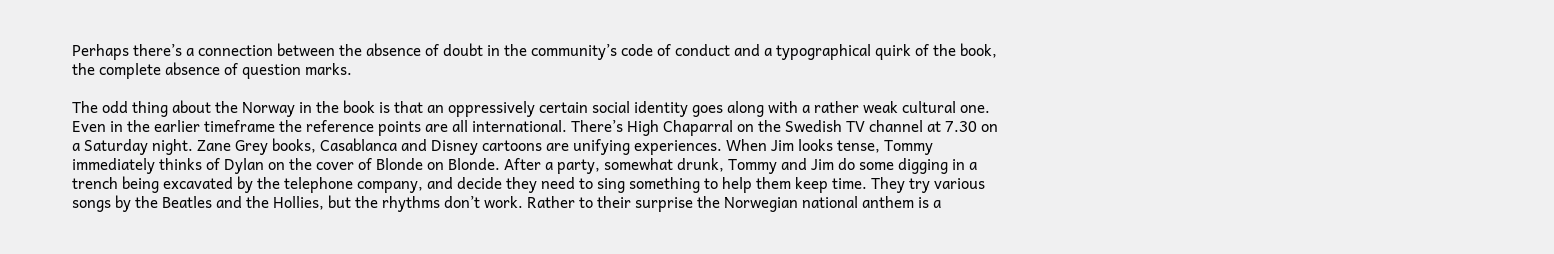Perhaps there’s a connection between the absence of doubt in the community’s code of conduct and a typographical quirk of the book, the complete absence of question marks.

The odd thing about the Norway in the book is that an oppressively certain social identity goes along with a rather weak cultural one. Even in the earlier timeframe the reference points are all international. There’s High Chaparral on the Swedish TV channel at 7.30 on a Saturday night. Zane Grey books, Casablanca and Disney cartoons are unifying experiences. When Jim looks tense, Tommy immediately thinks of Dylan on the cover of Blonde on Blonde. After a party, somewhat drunk, Tommy and Jim do some digging in a trench being excavated by the telephone company, and decide they need to sing something to help them keep time. They try various songs by the Beatles and the Hollies, but the rhythms don’t work. Rather to their surprise the Norwegian national anthem is a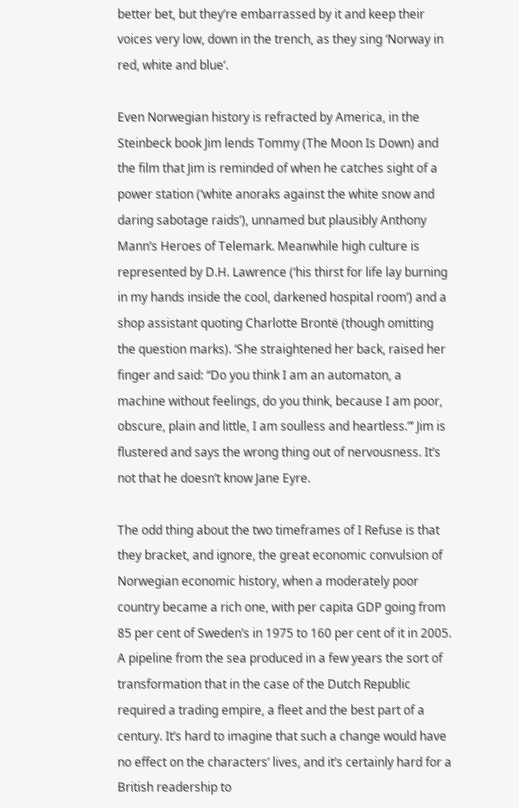better bet, but they’re embarrassed by it and keep their voices very low, down in the trench, as they sing ‘Norway in red, white and blue’.

Even Norwegian history is refracted by America, in the Steinbeck book Jim lends Tommy (The Moon Is Down) and the film that Jim is reminded of when he catches sight of a power station (‘white anoraks against the white snow and daring sabotage raids’), unnamed but plausibly Anthony Mann’s Heroes of Telemark. Meanwhile high culture is represented by D.H. Lawrence (‘his thirst for life lay burning in my hands inside the cool, darkened hospital room’) and a shop assistant quoting Charlotte Brontë (though omitting the question marks). ‘She straightened her back, raised her finger and said: “Do you think I am an automaton, a machine without feelings, do you think, because I am poor, obscure, plain and little, I am soulless and heartless.”’ Jim is flustered and says the wrong thing out of nervousness. It’s not that he doesn’t know Jane Eyre.

The odd thing about the two timeframes of I Refuse is that they bracket, and ignore, the great economic convulsion of Norwegian economic history, when a moderately poor country became a rich one, with per capita GDP going from 85 per cent of Sweden’s in 1975 to 160 per cent of it in 2005. A pipeline from the sea produced in a few years the sort of transformation that in the case of the Dutch Republic required a trading empire, a fleet and the best part of a century. It’s hard to imagine that such a change would have no effect on the characters’ lives, and it’s certainly hard for a British readership to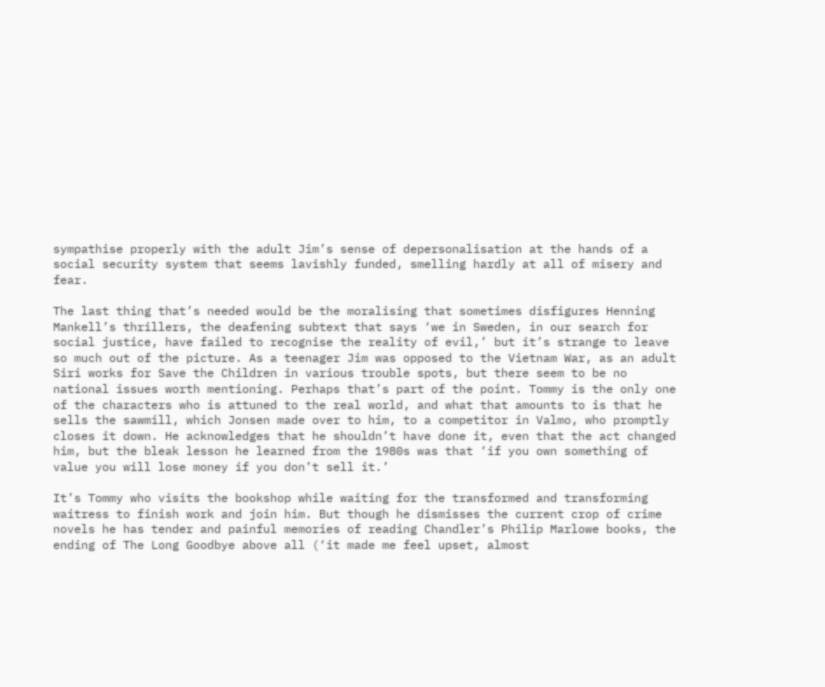sympathise properly with the adult Jim’s sense of depersonalisation at the hands of a social security system that seems lavishly funded, smelling hardly at all of misery and fear.

The last thing that’s needed would be the moralising that sometimes disfigures Henning Mankell’s thrillers, the deafening subtext that says ‘we in Sweden, in our search for social justice, have failed to recognise the reality of evil,’ but it’s strange to leave so much out of the picture. As a teenager Jim was opposed to the Vietnam War, as an adult Siri works for Save the Children in various trouble spots, but there seem to be no national issues worth mentioning. Perhaps that’s part of the point. Tommy is the only one of the characters who is attuned to the real world, and what that amounts to is that he sells the sawmill, which Jonsen made over to him, to a competitor in Valmo, who promptly closes it down. He acknowledges that he shouldn’t have done it, even that the act changed him, but the bleak lesson he learned from the 1980s was that ‘if you own something of value you will lose money if you don’t sell it.’

It’s Tommy who visits the bookshop while waiting for the transformed and transforming waitress to finish work and join him. But though he dismisses the current crop of crime novels he has tender and painful memories of reading Chandler’s Philip Marlowe books, the ending of The Long Goodbye above all (‘it made me feel upset, almost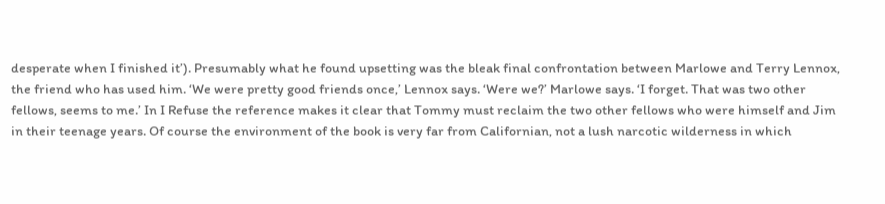desperate when I finished it’). Presumably what he found upsetting was the bleak final confrontation between Marlowe and Terry Lennox, the friend who has used him. ‘We were pretty good friends once,’ Lennox says. ‘Were we?’ Marlowe says. ‘I forget. That was two other fellows, seems to me.’ In I Refuse the reference makes it clear that Tommy must reclaim the two other fellows who were himself and Jim in their teenage years. Of course the environment of the book is very far from Californian, not a lush narcotic wilderness in which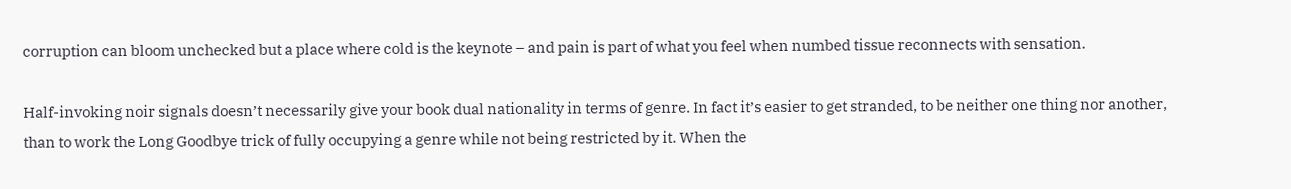corruption can bloom unchecked but a place where cold is the keynote – and pain is part of what you feel when numbed tissue reconnects with sensation.

Half-invoking noir signals doesn’t necessarily give your book dual nationality in terms of genre. In fact it’s easier to get stranded, to be neither one thing nor another, than to work the Long Goodbye trick of fully occupying a genre while not being restricted by it. When the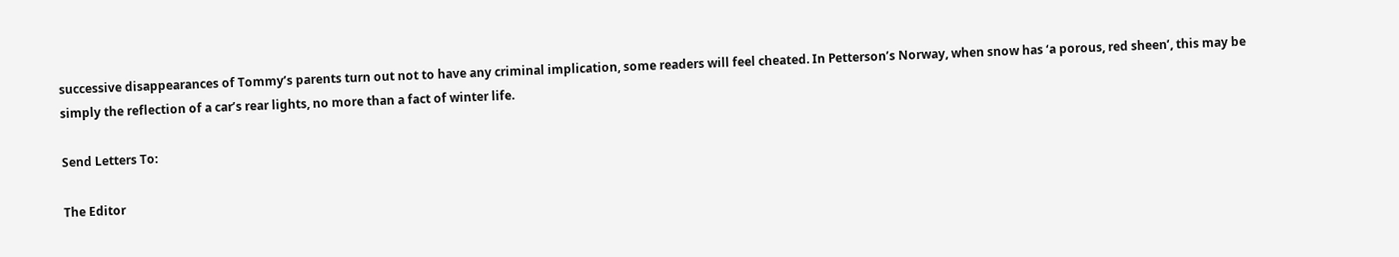successive disappearances of Tommy’s parents turn out not to have any criminal implication, some readers will feel cheated. In Petterson’s Norway, when snow has ‘a porous, red sheen’, this may be simply the reflection of a car’s rear lights, no more than a fact of winter life.

Send Letters To:

The Editor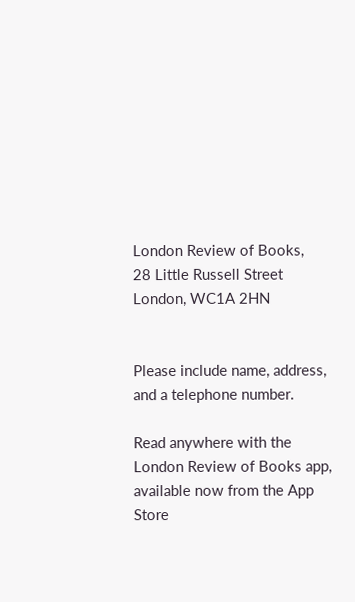London Review of Books,
28 Little Russell Street
London, WC1A 2HN


Please include name, address, and a telephone number.

Read anywhere with the London Review of Books app, available now from the App Store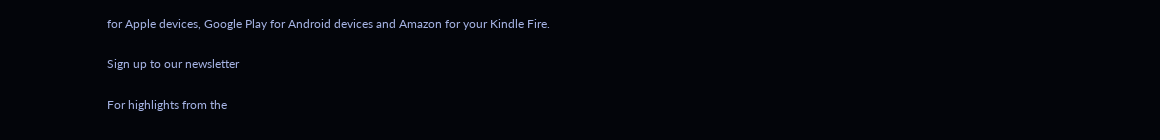for Apple devices, Google Play for Android devices and Amazon for your Kindle Fire.

Sign up to our newsletter

For highlights from the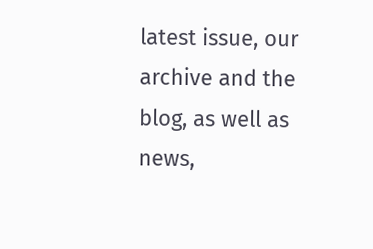latest issue, our archive and the blog, as well as news,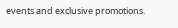events and exclusive promotions.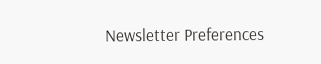Newsletter Preferences